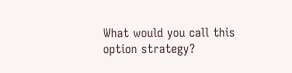What would you call this option strategy?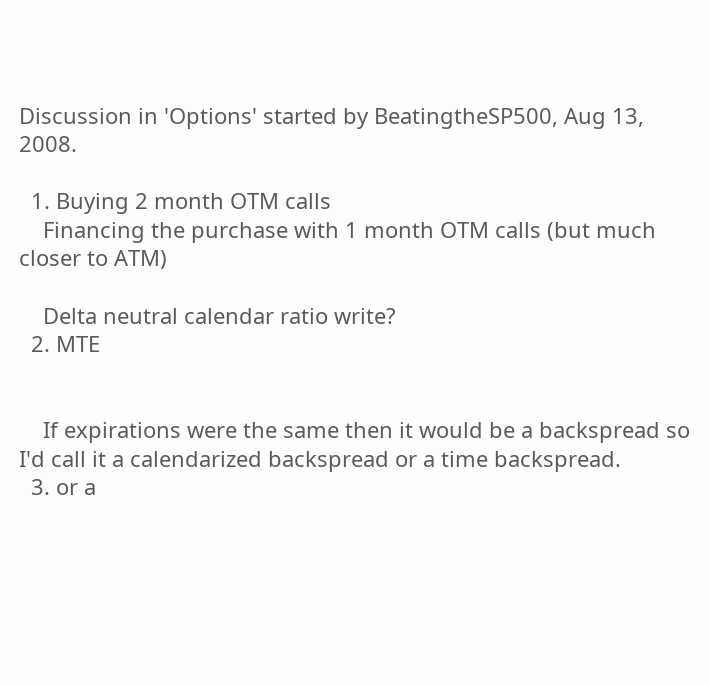Discussion in 'Options' started by BeatingtheSP500, Aug 13, 2008.

  1. Buying 2 month OTM calls
    Financing the purchase with 1 month OTM calls (but much closer to ATM)

    Delta neutral calendar ratio write?
  2. MTE


    If expirations were the same then it would be a backspread so I'd call it a calendarized backspread or a time backspread.
  3. or a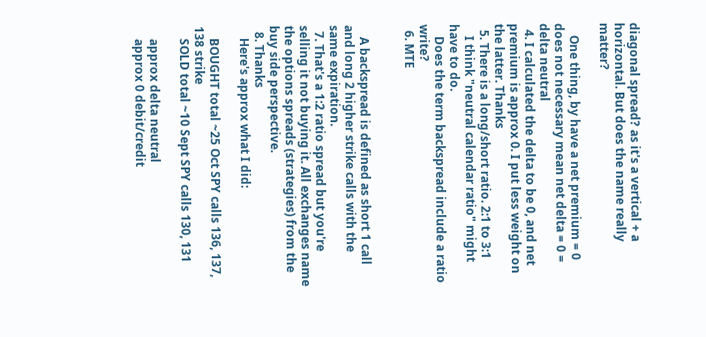diagonal spread? as it's a vertical + a horizontal. But does the name really matter?

    One thing, by have a net premium = 0 does not necessary mean net delta = 0 = delta neutral
  4. I calculated the delta to be 0, and net premium is approx 0. I put less weight on the latter. Thanks
  5. There is a long/short ratio. 2:1 to 3:1
    I think "neutral calendar ratio" might have to do.
    Does the term backspread include a ratio write?
  6. MTE


    A backspread is defined as short 1 call and long 2 higher strike calls with the same expiration.
  7. That's a 1:2 ratio spread but you're selling it not buying it. All exchanges name the options spreads (strategies) from the buy side perspective.
  8. Thanks
    Here's approx what I did:

    BOUGHT total ~25 Oct SPY calls 136, 137, 138 strike
    SOLD total ~10 Sept SPY calls 130, 131

    approx delta neutral
    approx 0 debit/credit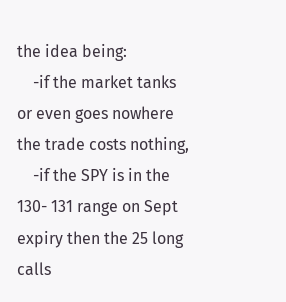the idea being:
    -if the market tanks or even goes nowhere the trade costs nothing,
    -if the SPY is in the 130- 131 range on Sept expiry then the 25 long calls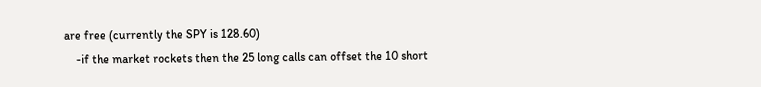are free (currently the SPY is 128.60)
    -if the market rockets then the 25 long calls can offset the 10 short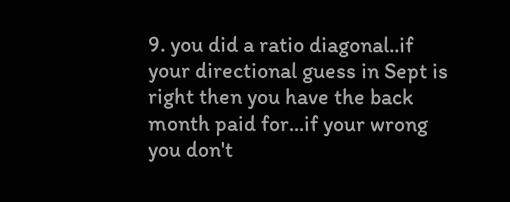9. you did a ratio diagonal..if your directional guess in Sept is right then you have the back month paid for...if your wrong you don't